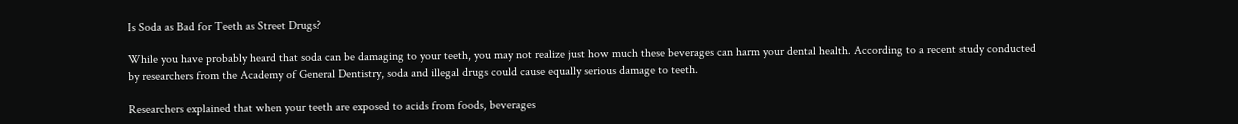Is Soda as Bad for Teeth as Street Drugs?

While you have probably heard that soda can be damaging to your teeth, you may not realize just how much these beverages can harm your dental health. According to a recent study conducted by researchers from the Academy of General Dentistry, soda and illegal drugs could cause equally serious damage to teeth.

Researchers explained that when your teeth are exposed to acids from foods, beverages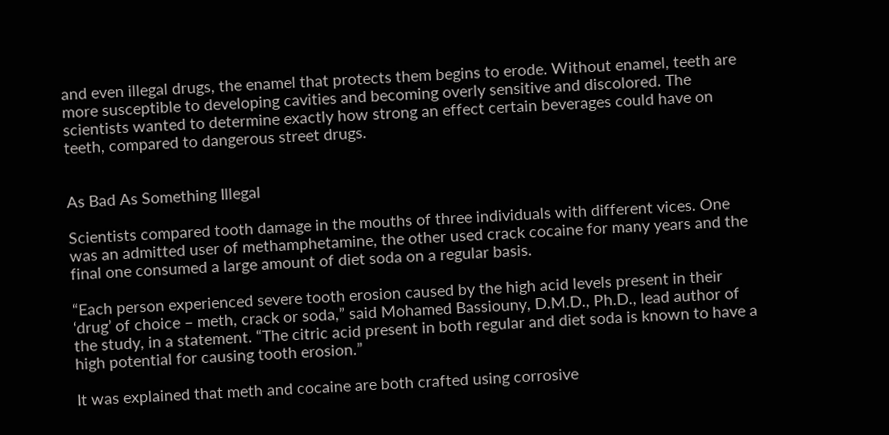and even illegal drugs, the enamel that protects them begins to erode. Without enamel, teeth are more susceptible to developing cavities and becoming overly sensitive and discolored. The scientists wanted to determine exactly how strong an effect certain beverages could have on teeth, compared to dangerous street drugs.


As Bad As Something Illegal

Scientists compared tooth damage in the mouths of three individuals with different vices. One was an admitted user of methamphetamine, the other used crack cocaine for many years and the final one consumed a large amount of diet soda on a regular basis.

“Each person experienced severe tooth erosion caused by the high acid levels present in their ‘drug’ of choice – meth, crack or soda,” said Mohamed Bassiouny, D.M.D., Ph.D., lead author of the study, in a statement. “The citric acid present in both regular and diet soda is known to have a high potential for causing tooth erosion.”

It was explained that meth and cocaine are both crafted using corrosive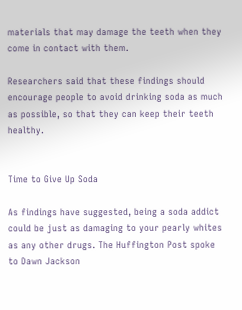materials that may damage the teeth when they come in contact with them.

Researchers said that these findings should encourage people to avoid drinking soda as much as possible, so that they can keep their teeth healthy.


Time to Give Up Soda

As findings have suggested, being a soda addict could be just as damaging to your pearly whites as any other drugs. The Huffington Post spoke to Dawn Jackson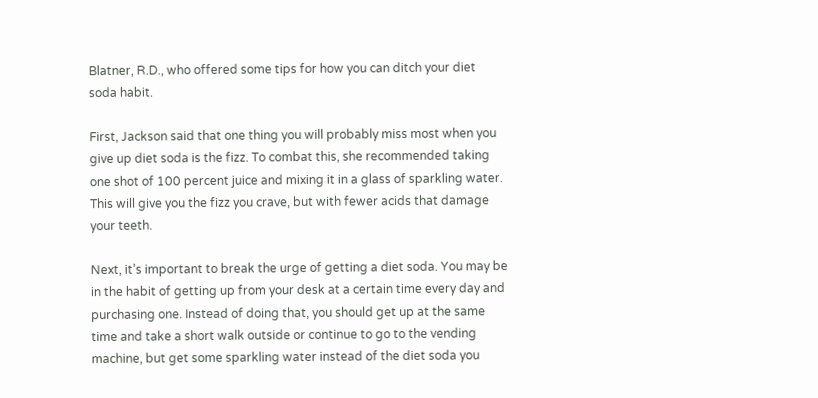Blatner, R.D., who offered some tips for how you can ditch your diet soda habit.

First, Jackson said that one thing you will probably miss most when you give up diet soda is the fizz. To combat this, she recommended taking one shot of 100 percent juice and mixing it in a glass of sparkling water. This will give you the fizz you crave, but with fewer acids that damage your teeth.

Next, it’s important to break the urge of getting a diet soda. You may be in the habit of getting up from your desk at a certain time every day and purchasing one. Instead of doing that, you should get up at the same time and take a short walk outside or continue to go to the vending machine, but get some sparkling water instead of the diet soda you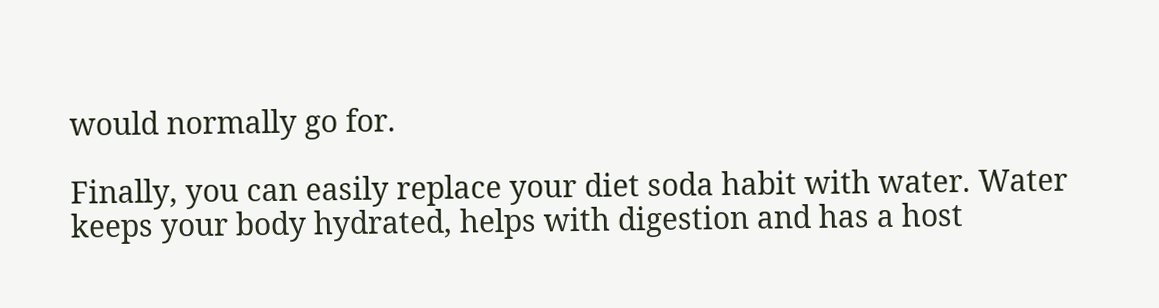would normally go for.

Finally, you can easily replace your diet soda habit with water. Water keeps your body hydrated, helps with digestion and has a host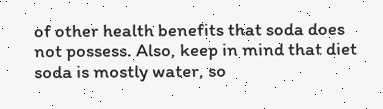of other health benefits that soda does not possess. Also, keep in mind that diet soda is mostly water, so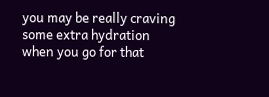you may be really craving some extra hydration when you go for that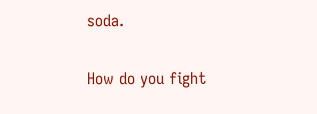soda.


How do you fight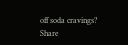off soda cravings? Share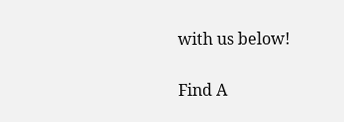with us below!

Find A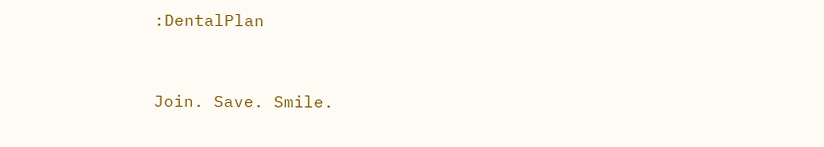:DentalPlan


Join. Save. Smile.